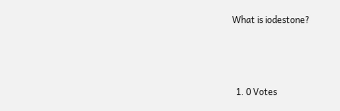What is iodestone?



  1. 0 Votes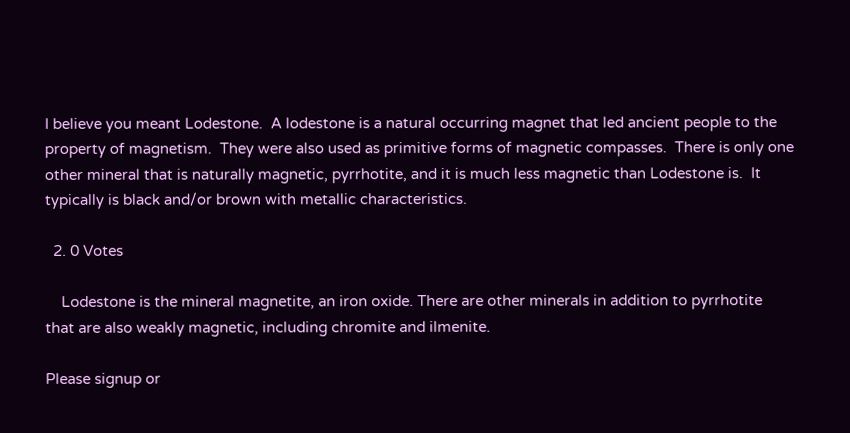I believe you meant Lodestone.  A lodestone is a natural occurring magnet that led ancient people to the property of magnetism.  They were also used as primitive forms of magnetic compasses.  There is only one other mineral that is naturally magnetic, pyrrhotite, and it is much less magnetic than Lodestone is.  It typically is black and/or brown with metallic characteristics.

  2. 0 Votes

    Lodestone is the mineral magnetite, an iron oxide. There are other minerals in addition to pyrrhotite that are also weakly magnetic, including chromite and ilmenite.

Please signup or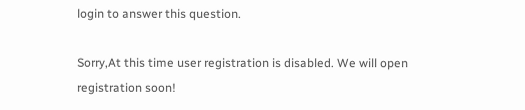login to answer this question.

Sorry,At this time user registration is disabled. We will open registration soon!